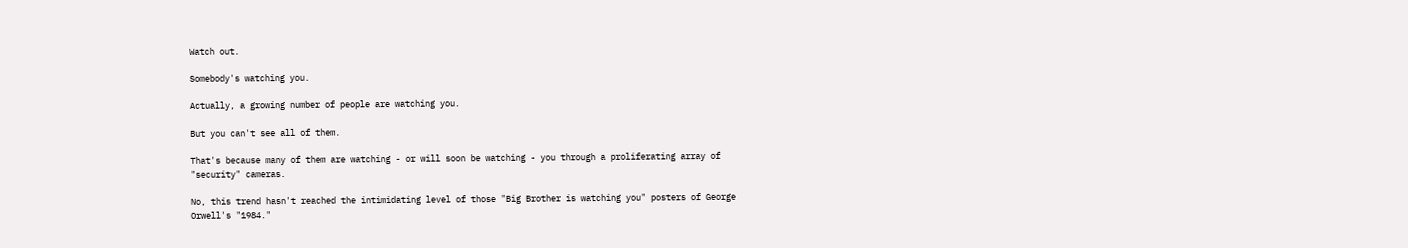Watch out.

Somebody's watching you.

Actually, a growing number of people are watching you.

But you can't see all of them.

That's because many of them are watching - or will soon be watching - you through a proliferating array of "security" cameras.

No, this trend hasn't reached the intimidating level of those "Big Brother is watching you" posters of George Orwell's "1984."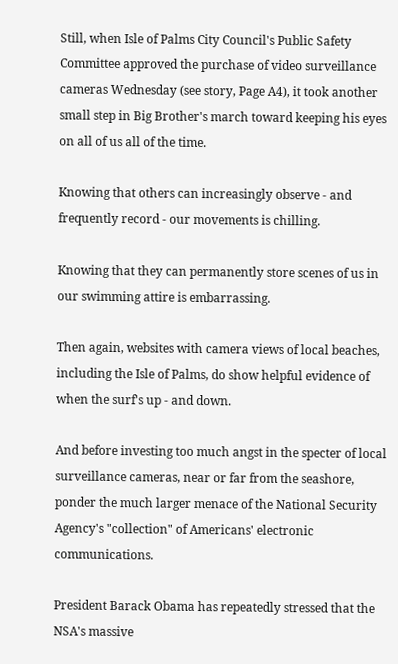Still, when Isle of Palms City Council's Public Safety Committee approved the purchase of video surveillance cameras Wednesday (see story, Page A4), it took another small step in Big Brother's march toward keeping his eyes on all of us all of the time.

Knowing that others can increasingly observe - and frequently record - our movements is chilling.

Knowing that they can permanently store scenes of us in our swimming attire is embarrassing.

Then again, websites with camera views of local beaches, including the Isle of Palms, do show helpful evidence of when the surf's up - and down.

And before investing too much angst in the specter of local surveillance cameras, near or far from the seashore, ponder the much larger menace of the National Security Agency's "collection" of Americans' electronic communications.

President Barack Obama has repeatedly stressed that the NSA's massive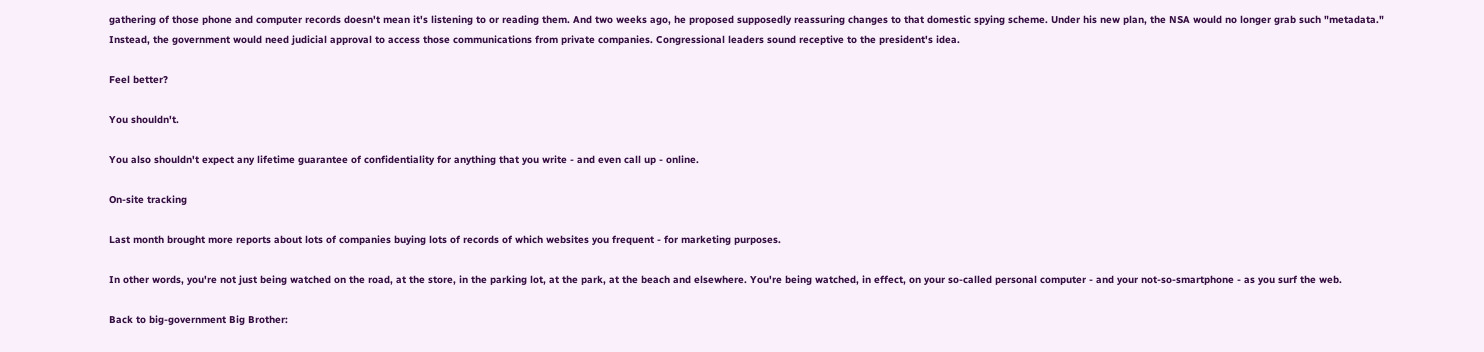gathering of those phone and computer records doesn't mean it's listening to or reading them. And two weeks ago, he proposed supposedly reassuring changes to that domestic spying scheme. Under his new plan, the NSA would no longer grab such "metadata." Instead, the government would need judicial approval to access those communications from private companies. Congressional leaders sound receptive to the president's idea.

Feel better?

You shouldn't.

You also shouldn't expect any lifetime guarantee of confidentiality for anything that you write - and even call up - online.

On-site tracking

Last month brought more reports about lots of companies buying lots of records of which websites you frequent - for marketing purposes.

In other words, you're not just being watched on the road, at the store, in the parking lot, at the park, at the beach and elsewhere. You're being watched, in effect, on your so-called personal computer - and your not-so-smartphone - as you surf the web.

Back to big-government Big Brother: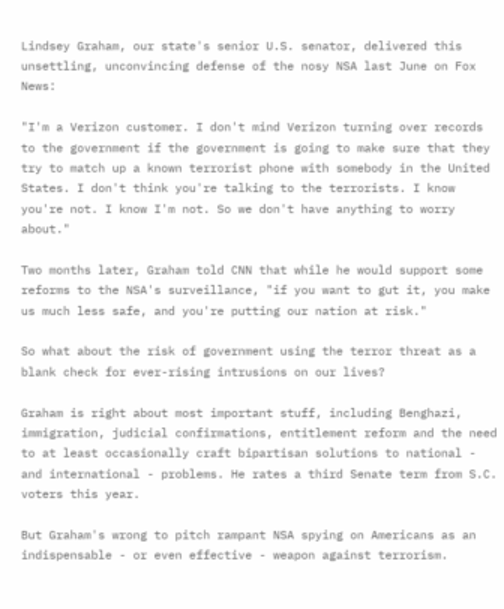Lindsey Graham, our state's senior U.S. senator, delivered this unsettling, unconvincing defense of the nosy NSA last June on Fox News:

"I'm a Verizon customer. I don't mind Verizon turning over records to the government if the government is going to make sure that they try to match up a known terrorist phone with somebody in the United States. I don't think you're talking to the terrorists. I know you're not. I know I'm not. So we don't have anything to worry about."

Two months later, Graham told CNN that while he would support some reforms to the NSA's surveillance, "if you want to gut it, you make us much less safe, and you're putting our nation at risk."

So what about the risk of government using the terror threat as a blank check for ever-rising intrusions on our lives?

Graham is right about most important stuff, including Benghazi, immigration, judicial confirmations, entitlement reform and the need to at least occasionally craft bipartisan solutions to national - and international - problems. He rates a third Senate term from S.C. voters this year.

But Graham's wrong to pitch rampant NSA spying on Americans as an indispensable - or even effective - weapon against terrorism.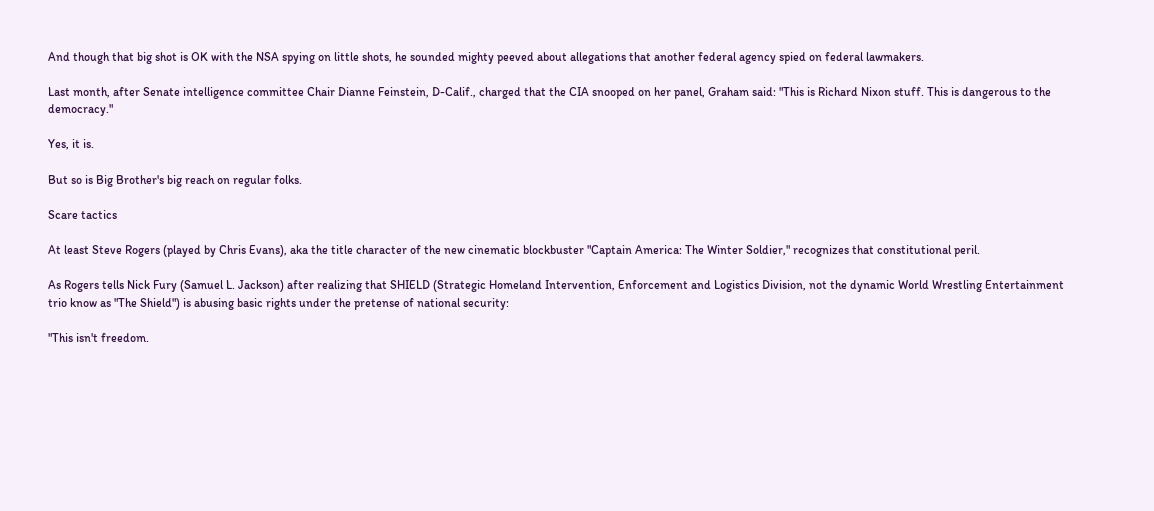And though that big shot is OK with the NSA spying on little shots, he sounded mighty peeved about allegations that another federal agency spied on federal lawmakers.

Last month, after Senate intelligence committee Chair Dianne Feinstein, D-Calif., charged that the CIA snooped on her panel, Graham said: "This is Richard Nixon stuff. This is dangerous to the democracy."

Yes, it is.

But so is Big Brother's big reach on regular folks.

Scare tactics

At least Steve Rogers (played by Chris Evans), aka the title character of the new cinematic blockbuster "Captain America: The Winter Soldier," recognizes that constitutional peril.

As Rogers tells Nick Fury (Samuel L. Jackson) after realizing that SHIELD (Strategic Homeland Intervention, Enforcement and Logistics Division, not the dynamic World Wrestling Entertainment trio know as "The Shield") is abusing basic rights under the pretense of national security:

"This isn't freedom.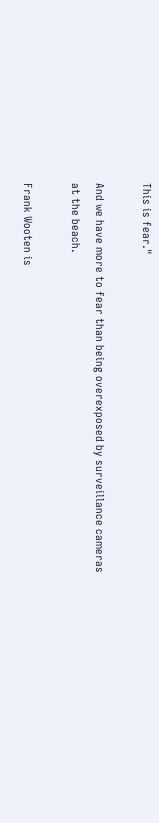This is fear."

And we have more to fear than being overexposed by surveillance cameras at the beach.

Frank Wooten is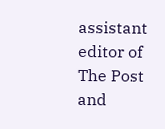assistant editor of The Post and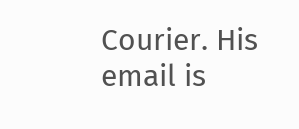Courier. His email is